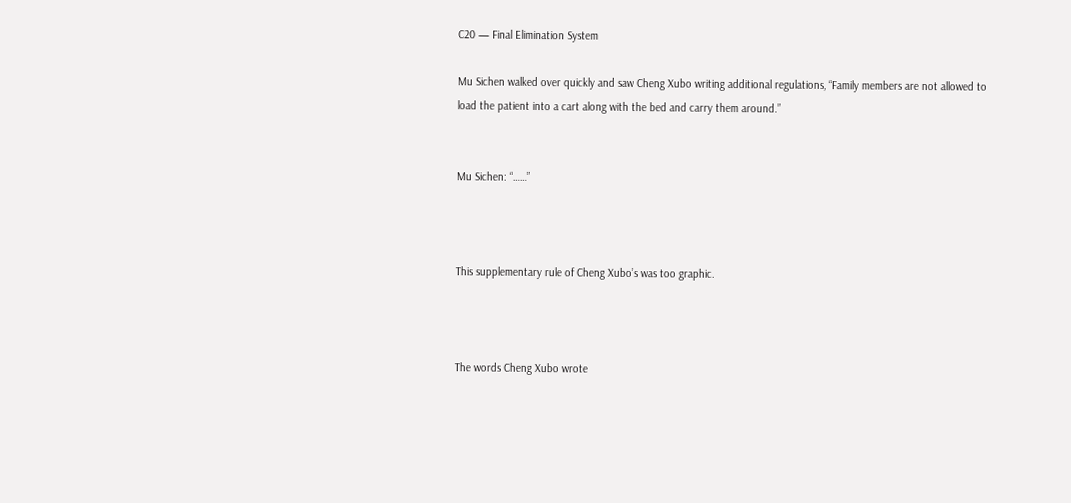C20 — Final Elimination System

Mu Sichen walked over quickly and saw Cheng Xubo writing additional regulations, “Family members are not allowed to load the patient into a cart along with the bed and carry them around.”


Mu Sichen: “……”



This supplementary rule of Cheng Xubo’s was too graphic.



The words Cheng Xubo wrote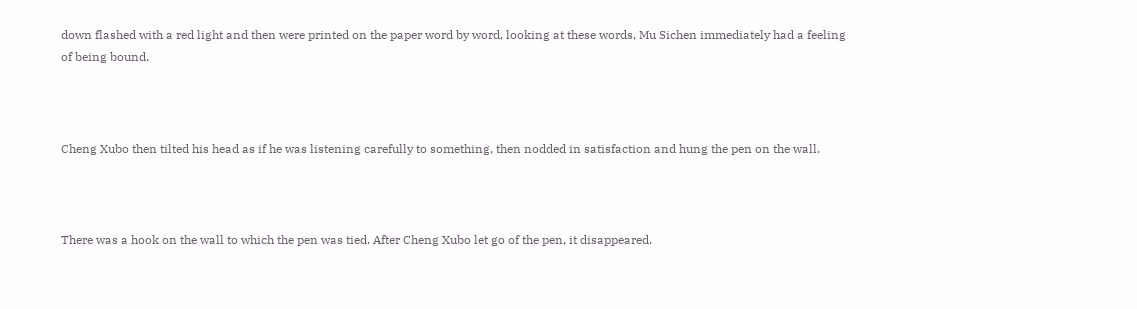down flashed with a red light and then were printed on the paper word by word, looking at these words, Mu Sichen immediately had a feeling of being bound.



Cheng Xubo then tilted his head as if he was listening carefully to something, then nodded in satisfaction and hung the pen on the wall.



There was a hook on the wall to which the pen was tied. After Cheng Xubo let go of the pen, it disappeared.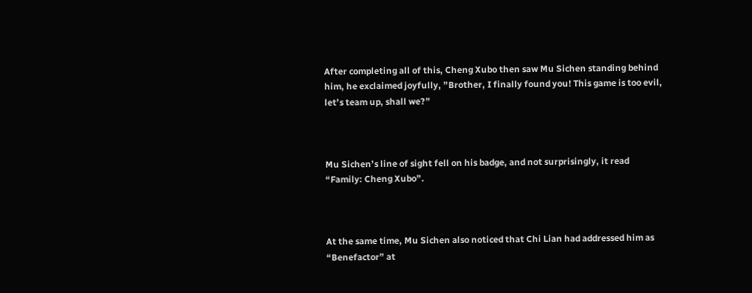After completing all of this, Cheng Xubo then saw Mu Sichen standing behind him, he exclaimed joyfully, ”Brother, I finally found you! This game is too evil, let’s team up, shall we?”



Mu Sichen’s line of sight fell on his badge, and not surprisingly, it read “Family: Cheng Xubo”.



At the same time, Mu Sichen also noticed that Chi Lian had addressed him as “Benefactor” at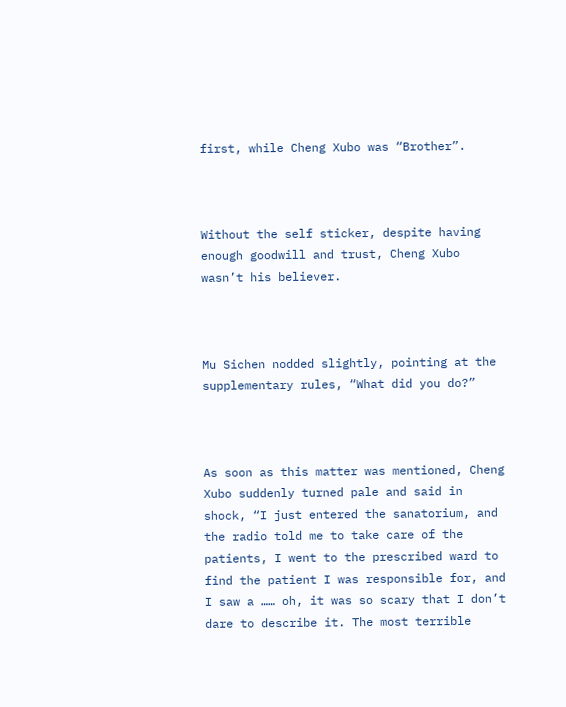first, while Cheng Xubo was “Brother”.



Without the self sticker, despite having enough goodwill and trust, Cheng Xubo wasn’t his believer.



Mu Sichen nodded slightly, pointing at the supplementary rules, “What did you do?”



As soon as this matter was mentioned, Cheng Xubo suddenly turned pale and said in shock, “I just entered the sanatorium, and the radio told me to take care of the patients, I went to the prescribed ward to find the patient I was responsible for, and I saw a …… oh, it was so scary that I don’t dare to describe it. The most terrible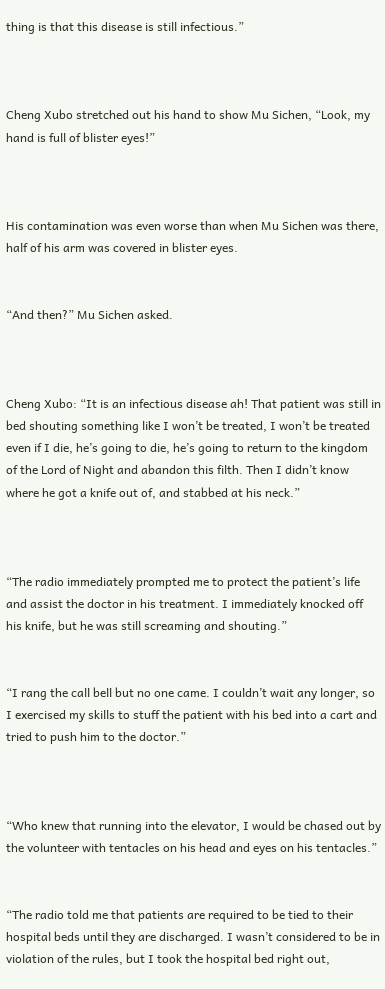thing is that this disease is still infectious.”



Cheng Xubo stretched out his hand to show Mu Sichen, “Look, my hand is full of blister eyes!”



His contamination was even worse than when Mu Sichen was there, half of his arm was covered in blister eyes.


“And then?” Mu Sichen asked.



Cheng Xubo: “It is an infectious disease ah! That patient was still in bed shouting something like I won’t be treated, I won’t be treated even if I die, he’s going to die, he’s going to return to the kingdom of the Lord of Night and abandon this filth. Then I didn’t know where he got a knife out of, and stabbed at his neck.”



“The radio immediately prompted me to protect the patient’s life and assist the doctor in his treatment. I immediately knocked off his knife, but he was still screaming and shouting.”


“I rang the call bell but no one came. I couldn’t wait any longer, so I exercised my skills to stuff the patient with his bed into a cart and tried to push him to the doctor.”



“Who knew that running into the elevator, I would be chased out by the volunteer with tentacles on his head and eyes on his tentacles.”


“The radio told me that patients are required to be tied to their hospital beds until they are discharged. I wasn’t considered to be in violation of the rules, but I took the hospital bed right out,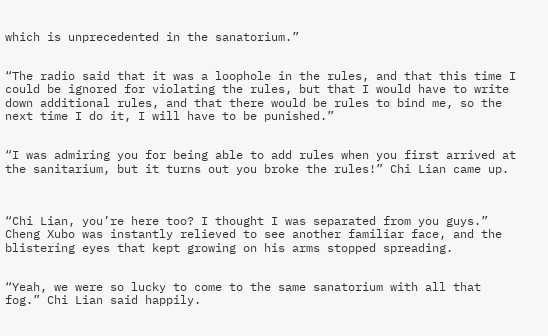which is unprecedented in the sanatorium.”


“The radio said that it was a loophole in the rules, and that this time I could be ignored for violating the rules, but that I would have to write down additional rules, and that there would be rules to bind me, so the next time I do it, I will have to be punished.”


“I was admiring you for being able to add rules when you first arrived at the sanitarium, but it turns out you broke the rules!” Chi Lian came up.



“Chi Lian, you’re here too? I thought I was separated from you guys.” Cheng Xubo was instantly relieved to see another familiar face, and the blistering eyes that kept growing on his arms stopped spreading.


“Yeah, we were so lucky to come to the same sanatorium with all that fog.” Chi Lian said happily.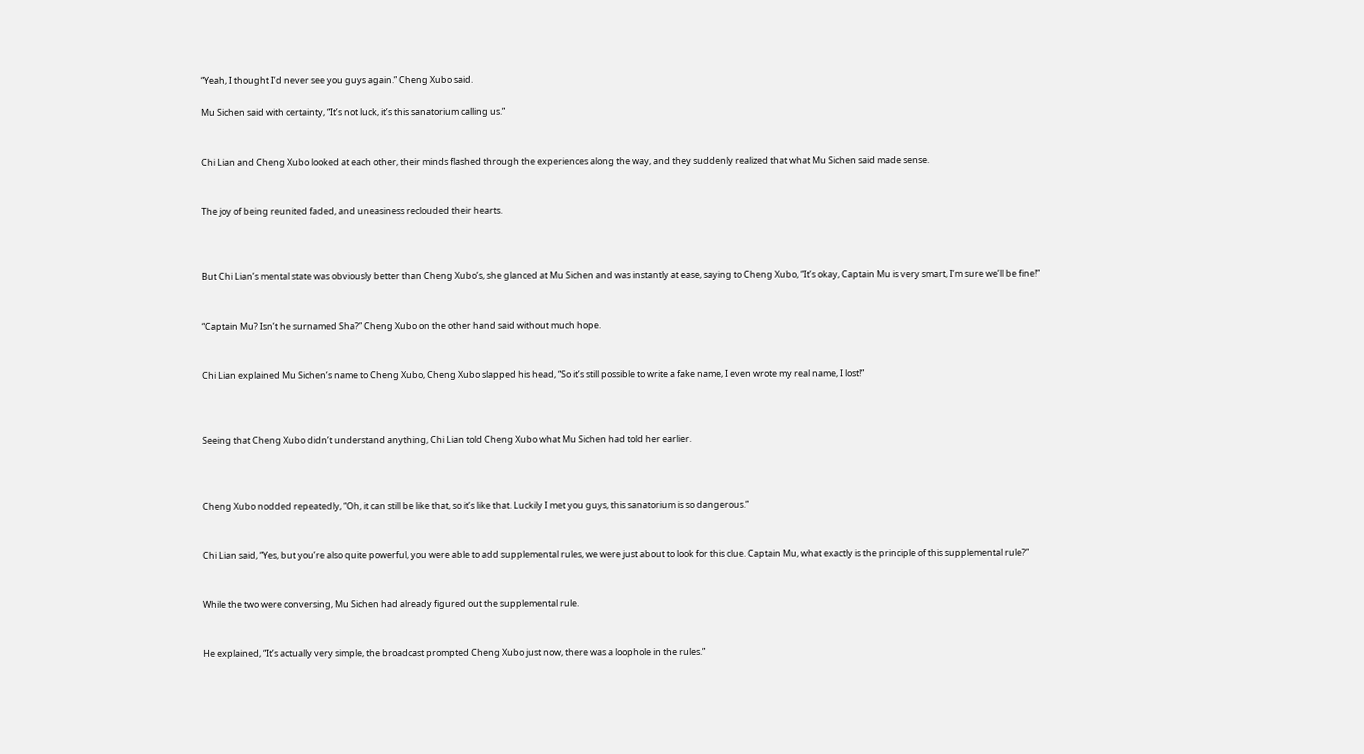“Yeah, I thought I’d never see you guys again.” Cheng Xubo said.

Mu Sichen said with certainty, “It’s not luck, it’s this sanatorium calling us.”


Chi Lian and Cheng Xubo looked at each other, their minds flashed through the experiences along the way, and they suddenly realized that what Mu Sichen said made sense.


The joy of being reunited faded, and uneasiness reclouded their hearts.



But Chi Lian’s mental state was obviously better than Cheng Xubo’s, she glanced at Mu Sichen and was instantly at ease, saying to Cheng Xubo, “It’s okay, Captain Mu is very smart, I’m sure we’ll be fine!”


“Captain Mu? Isn’t he surnamed Sha?” Cheng Xubo on the other hand said without much hope.


Chi Lian explained Mu Sichen’s name to Cheng Xubo, Cheng Xubo slapped his head, “So it’s still possible to write a fake name, I even wrote my real name, I lost!”



Seeing that Cheng Xubo didn’t understand anything, Chi Lian told Cheng Xubo what Mu Sichen had told her earlier.



Cheng Xubo nodded repeatedly, “Oh, it can still be like that, so it’s like that. Luckily I met you guys, this sanatorium is so dangerous.”


Chi Lian said, “Yes, but you’re also quite powerful, you were able to add supplemental rules, we were just about to look for this clue. Captain Mu, what exactly is the principle of this supplemental rule?”


While the two were conversing, Mu Sichen had already figured out the supplemental rule.


He explained, “It’s actually very simple, the broadcast prompted Cheng Xubo just now, there was a loophole in the rules.”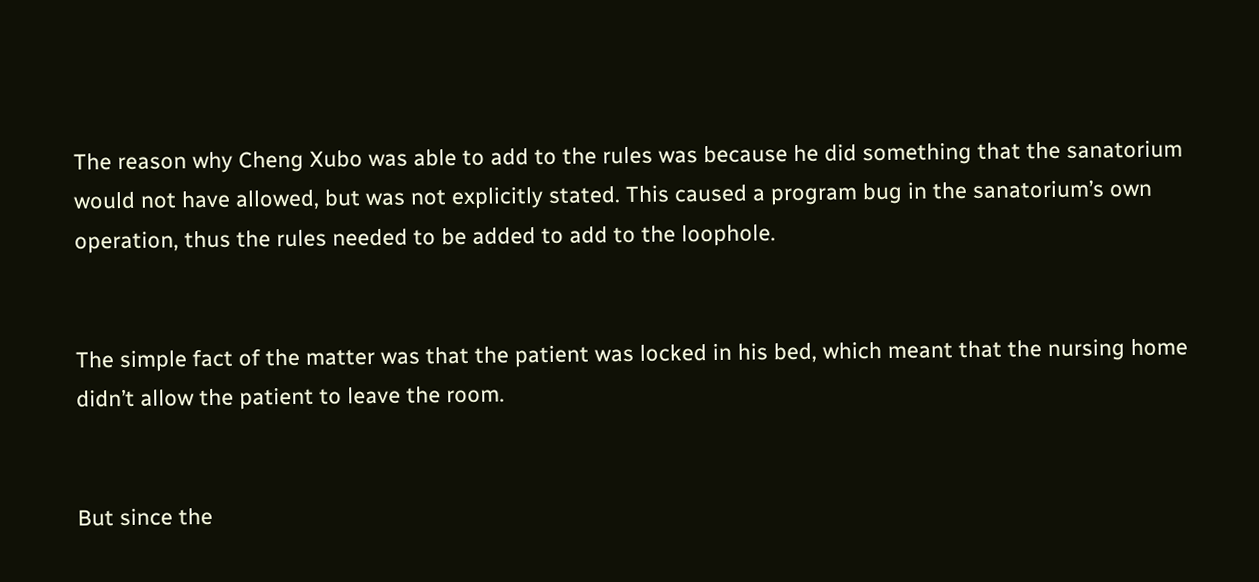The reason why Cheng Xubo was able to add to the rules was because he did something that the sanatorium would not have allowed, but was not explicitly stated. This caused a program bug in the sanatorium’s own operation, thus the rules needed to be added to add to the loophole.


The simple fact of the matter was that the patient was locked in his bed, which meant that the nursing home didn’t allow the patient to leave the room.


But since the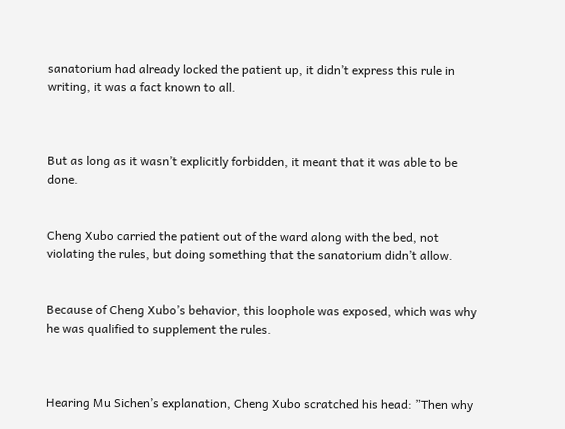sanatorium had already locked the patient up, it didn’t express this rule in writing, it was a fact known to all.



But as long as it wasn’t explicitly forbidden, it meant that it was able to be done.


Cheng Xubo carried the patient out of the ward along with the bed, not violating the rules, but doing something that the sanatorium didn’t allow.


Because of Cheng Xubo’s behavior, this loophole was exposed, which was why he was qualified to supplement the rules.



Hearing Mu Sichen’s explanation, Cheng Xubo scratched his head: ”Then why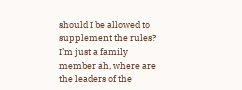should I be allowed to supplement the rules? I’m just a family member ah, where are the leaders of the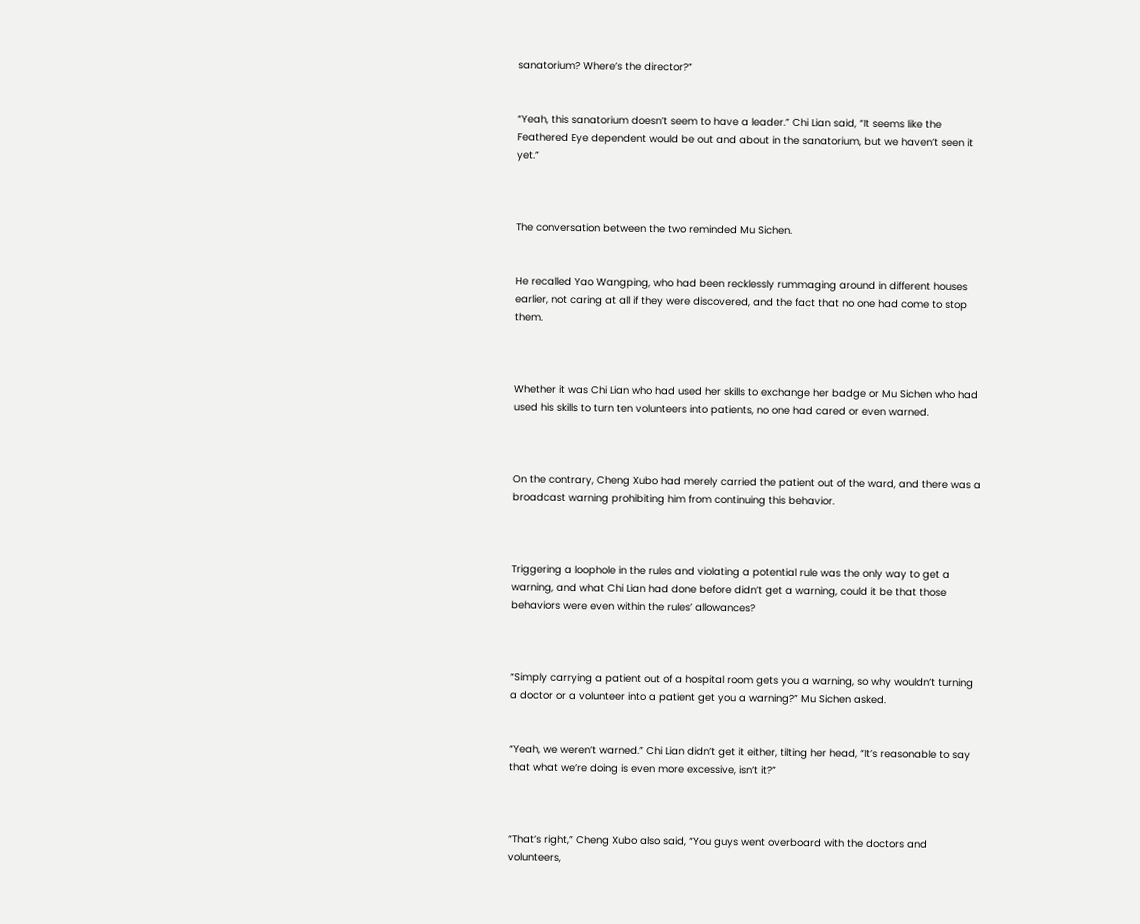sanatorium? Where’s the director?”


“Yeah, this sanatorium doesn’t seem to have a leader.” Chi Lian said, “It seems like the Feathered Eye dependent would be out and about in the sanatorium, but we haven’t seen it yet.”



The conversation between the two reminded Mu Sichen.


He recalled Yao Wangping, who had been recklessly rummaging around in different houses earlier, not caring at all if they were discovered, and the fact that no one had come to stop them.



Whether it was Chi Lian who had used her skills to exchange her badge or Mu Sichen who had used his skills to turn ten volunteers into patients, no one had cared or even warned.



On the contrary, Cheng Xubo had merely carried the patient out of the ward, and there was a broadcast warning prohibiting him from continuing this behavior.



Triggering a loophole in the rules and violating a potential rule was the only way to get a warning, and what Chi Lian had done before didn’t get a warning, could it be that those behaviors were even within the rules’ allowances?



“Simply carrying a patient out of a hospital room gets you a warning, so why wouldn’t turning a doctor or a volunteer into a patient get you a warning?” Mu Sichen asked.


“Yeah, we weren’t warned.” Chi Lian didn’t get it either, tilting her head, “It’s reasonable to say that what we’re doing is even more excessive, isn’t it?”



“That’s right,” Cheng Xubo also said, “You guys went overboard with the doctors and volunteers,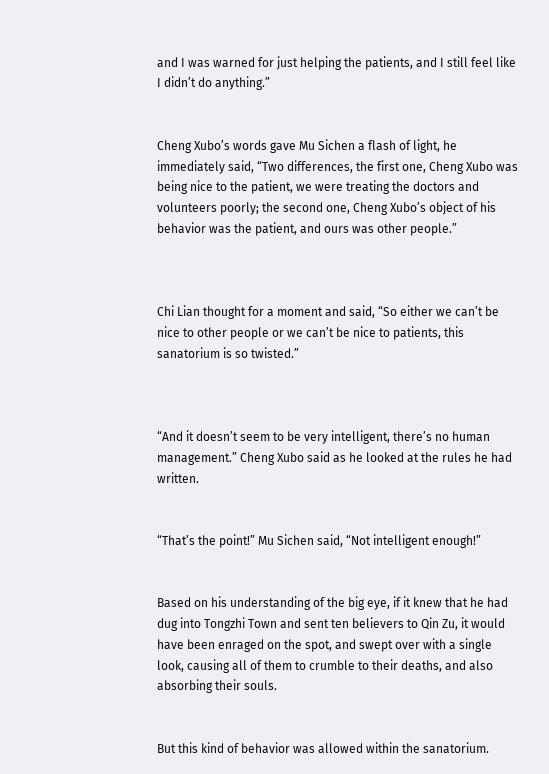and I was warned for just helping the patients, and I still feel like I didn’t do anything.”


Cheng Xubo’s words gave Mu Sichen a flash of light, he immediately said, “Two differences, the first one, Cheng Xubo was being nice to the patient, we were treating the doctors and volunteers poorly; the second one, Cheng Xubo’s object of his behavior was the patient, and ours was other people.”



Chi Lian thought for a moment and said, “So either we can’t be nice to other people or we can’t be nice to patients, this sanatorium is so twisted.”



“And it doesn’t seem to be very intelligent, there’s no human management.” Cheng Xubo said as he looked at the rules he had written.


“That’s the point!” Mu Sichen said, “Not intelligent enough!”


Based on his understanding of the big eye, if it knew that he had dug into Tongzhi Town and sent ten believers to Qin Zu, it would have been enraged on the spot, and swept over with a single look, causing all of them to crumble to their deaths, and also absorbing their souls.


But this kind of behavior was allowed within the sanatorium.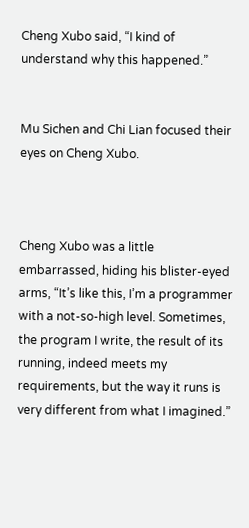Cheng Xubo said, “I kind of understand why this happened.”


Mu Sichen and Chi Lian focused their eyes on Cheng Xubo.



Cheng Xubo was a little embarrassed, hiding his blister-eyed arms, “It’s like this, I’m a programmer with a not-so-high level. Sometimes, the program I write, the result of its running, indeed meets my requirements, but the way it runs is very different from what I imagined.”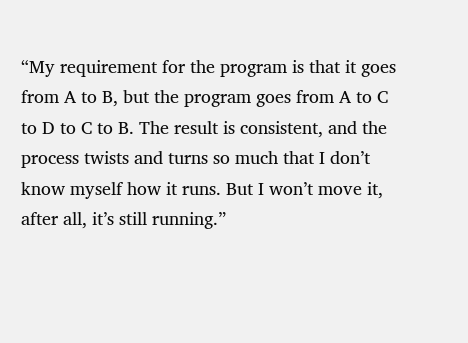“My requirement for the program is that it goes from A to B, but the program goes from A to C to D to C to B. The result is consistent, and the process twists and turns so much that I don’t know myself how it runs. But I won’t move it, after all, it’s still running.”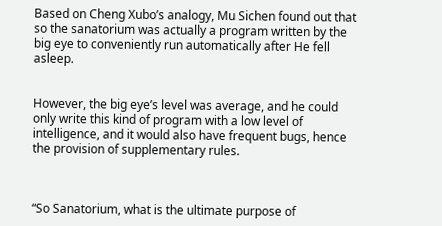Based on Cheng Xubo’s analogy, Mu Sichen found out that so the sanatorium was actually a program written by the big eye to conveniently run automatically after He fell asleep.


However, the big eye’s level was average, and he could only write this kind of program with a low level of intelligence, and it would also have frequent bugs, hence the provision of supplementary rules.



“So Sanatorium, what is the ultimate purpose of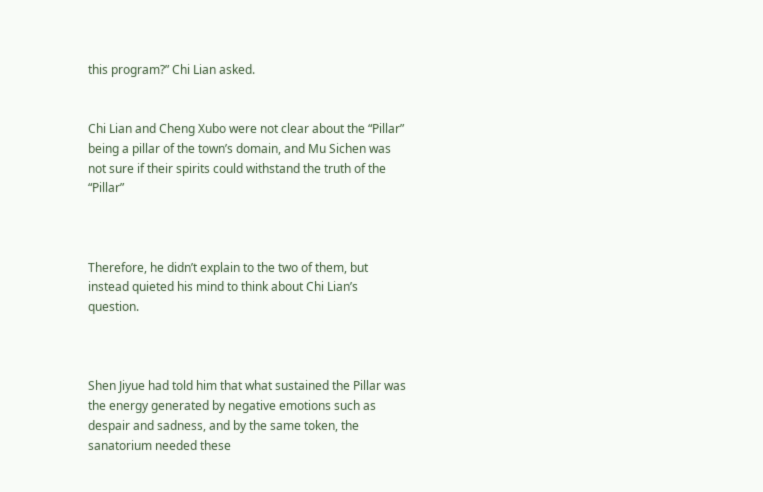this program?” Chi Lian asked.


Chi Lian and Cheng Xubo were not clear about the “Pillar” being a pillar of the town’s domain, and Mu Sichen was not sure if their spirits could withstand the truth of the “Pillar”



Therefore, he didn’t explain to the two of them, but instead quieted his mind to think about Chi Lian’s question.



Shen Jiyue had told him that what sustained the Pillar was the energy generated by negative emotions such as despair and sadness, and by the same token, the sanatorium needed these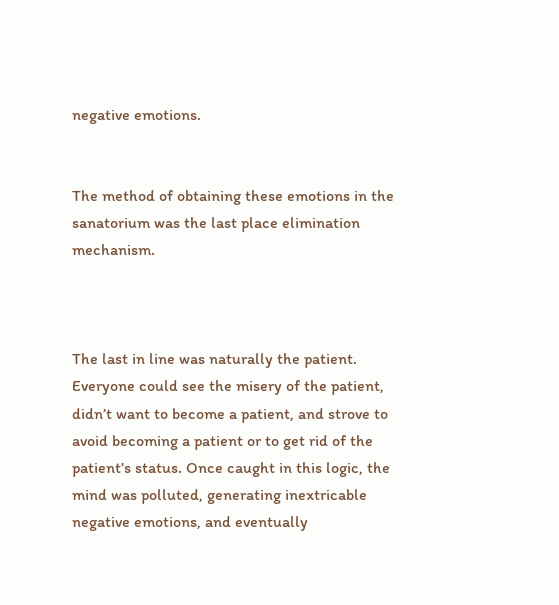negative emotions.


The method of obtaining these emotions in the sanatorium was the last place elimination mechanism.



The last in line was naturally the patient. Everyone could see the misery of the patient, didn’t want to become a patient, and strove to avoid becoming a patient or to get rid of the patient’s status. Once caught in this logic, the mind was polluted, generating inextricable negative emotions, and eventually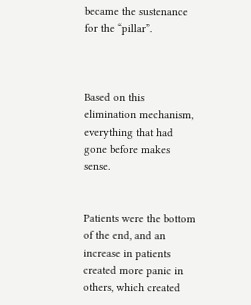became the sustenance for the “pillar”.



Based on this elimination mechanism, everything that had gone before makes sense.


Patients were the bottom of the end, and an increase in patients created more panic in others, which created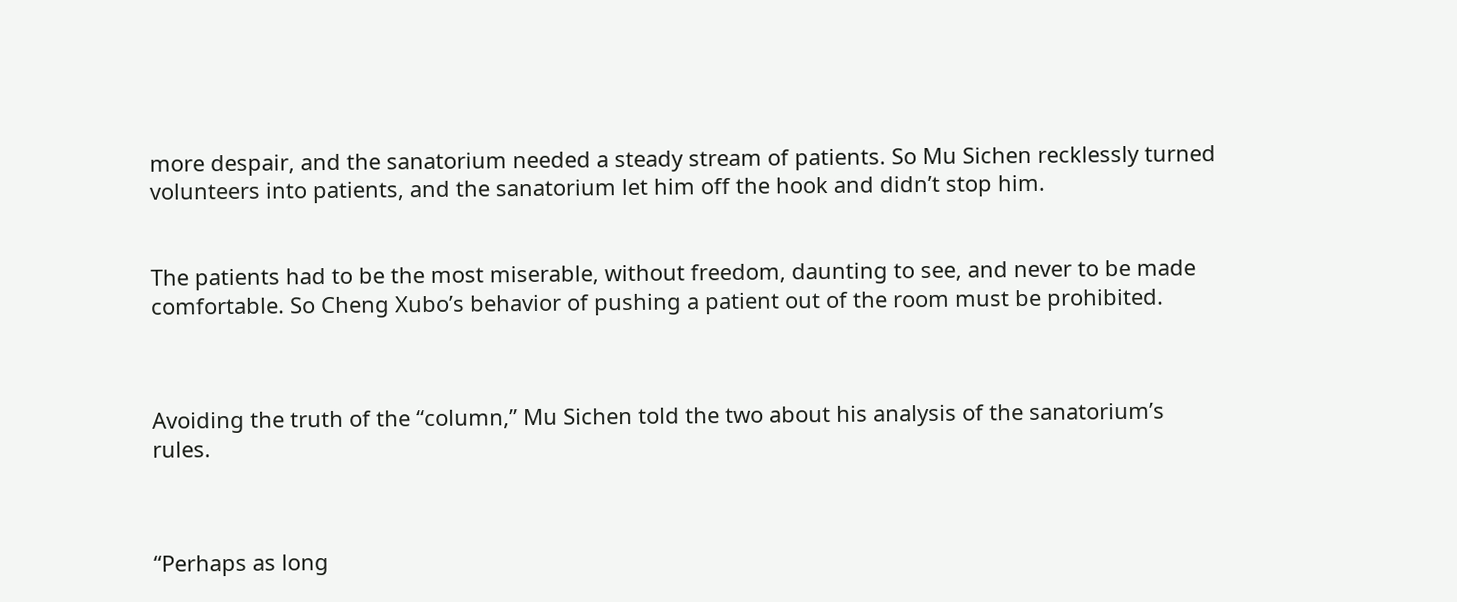more despair, and the sanatorium needed a steady stream of patients. So Mu Sichen recklessly turned volunteers into patients, and the sanatorium let him off the hook and didn’t stop him.


The patients had to be the most miserable, without freedom, daunting to see, and never to be made comfortable. So Cheng Xubo’s behavior of pushing a patient out of the room must be prohibited.



Avoiding the truth of the “column,” Mu Sichen told the two about his analysis of the sanatorium’s rules.



“Perhaps as long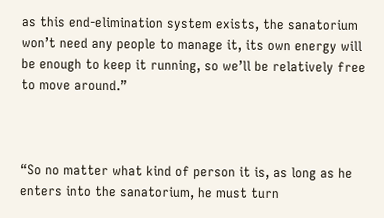as this end-elimination system exists, the sanatorium won’t need any people to manage it, its own energy will be enough to keep it running, so we’ll be relatively free to move around.”



“So no matter what kind of person it is, as long as he enters into the sanatorium, he must turn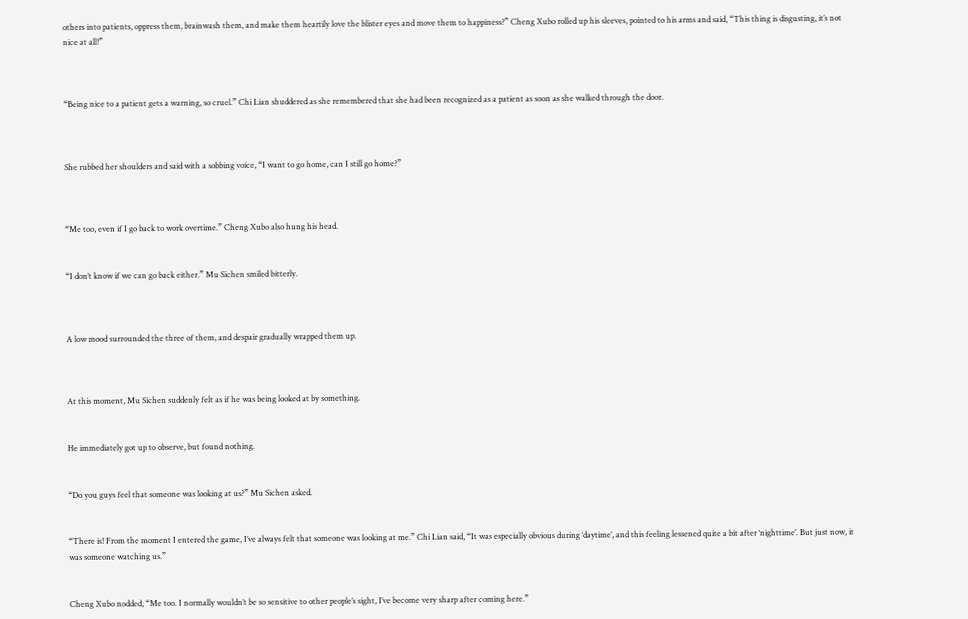others into patients, oppress them, brainwash them, and make them heartily love the blister eyes and move them to happiness?” Cheng Xubo rolled up his sleeves, pointed to his arms and said, “This thing is disgusting, it’s not nice at all!”



“Being nice to a patient gets a warning, so cruel.” Chi Lian shuddered as she remembered that she had been recognized as a patient as soon as she walked through the door.



She rubbed her shoulders and said with a sobbing voice, “I want to go home, can I still go home?”



“Me too, even if I go back to work overtime.” Cheng Xubo also hung his head.


“I don’t know if we can go back either.” Mu Sichen smiled bitterly.



A low mood surrounded the three of them, and despair gradually wrapped them up.



At this moment, Mu Sichen suddenly felt as if he was being looked at by something.


He immediately got up to observe, but found nothing.


“Do you guys feel that someone was looking at us?” Mu Sichen asked.


“There is! From the moment I entered the game, I’ve always felt that someone was looking at me.” Chi Lian said, “It was especially obvious during ‘daytime’, and this feeling lessened quite a bit after ‘nighttime’. But just now, it was someone watching us.”


Cheng Xubo nodded, “Me too. I normally wouldn’t be so sensitive to other people’s sight, I’ve become very sharp after coming here.”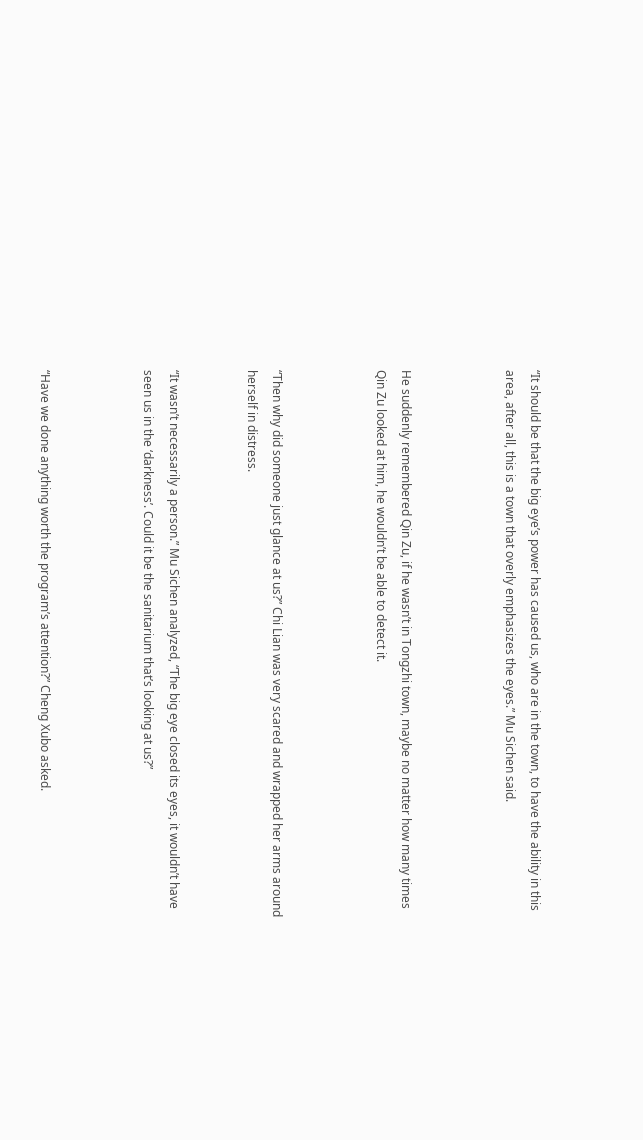“It should be that the big eye’s power has caused us, who are in the town, to have the ability in this area, after all, this is a town that overly emphasizes the eyes.” Mu Sichen said.



He suddenly remembered Qin Zu, if he wasn’t in Tongzhi town, maybe no matter how many times Qin Zu looked at him, he wouldn’t be able to detect it.



“Then why did someone just glance at us?” Chi Lian was very scared and wrapped her arms around herself in distress.


“It wasn’t necessarily a person.” Mu Sichen analyzed, “The big eye closed its eyes, it wouldn’t have seen us in the ‘darkness’. Could it be the sanitarium that’s looking at us?”



“Have we done anything worth the program’s attention?” Cheng Xubo asked.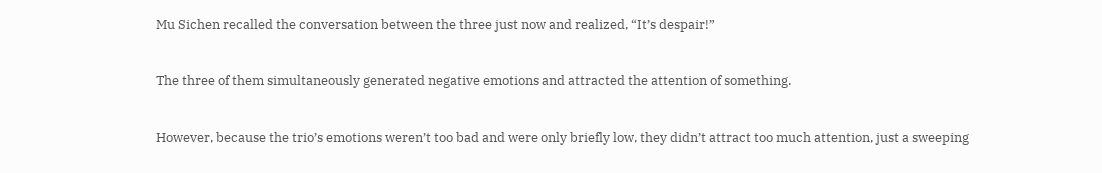Mu Sichen recalled the conversation between the three just now and realized, “It’s despair!”


The three of them simultaneously generated negative emotions and attracted the attention of something.


However, because the trio’s emotions weren’t too bad and were only briefly low, they didn’t attract too much attention, just a sweeping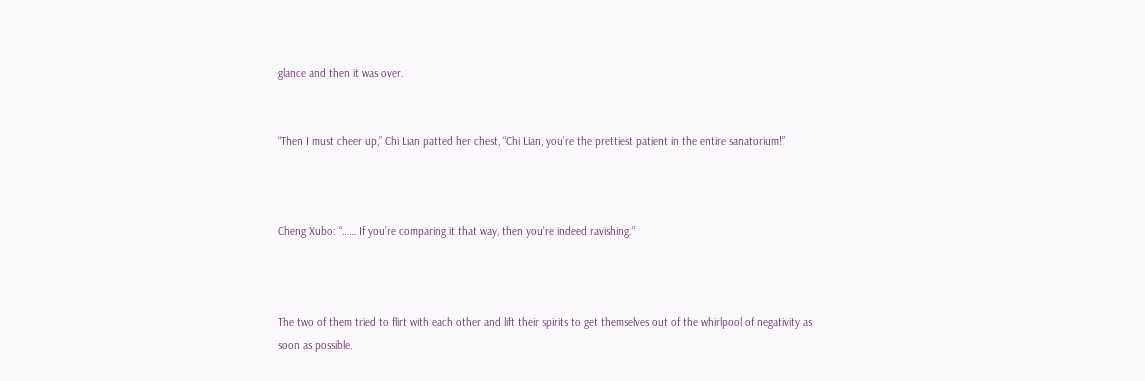glance and then it was over.


“Then I must cheer up,” Chi Lian patted her chest, “Chi Lian, you’re the prettiest patient in the entire sanatorium!”



Cheng Xubo: “…… If you’re comparing it that way, then you’re indeed ravishing.”



The two of them tried to flirt with each other and lift their spirits to get themselves out of the whirlpool of negativity as soon as possible.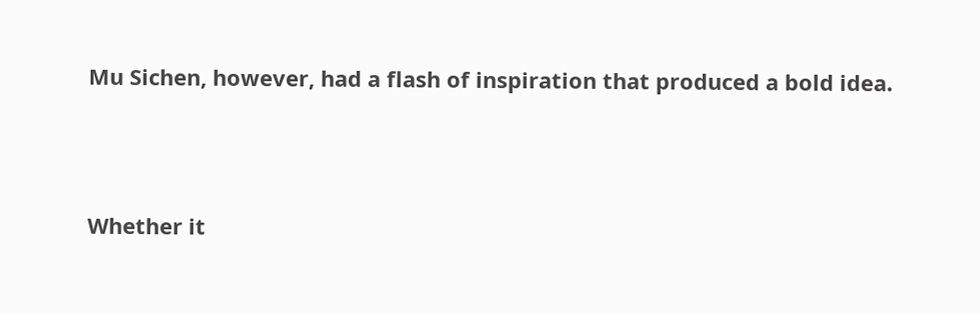Mu Sichen, however, had a flash of inspiration that produced a bold idea.



Whether it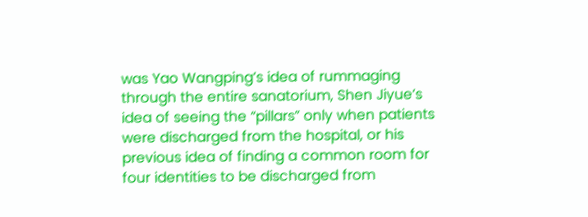was Yao Wangping’s idea of rummaging through the entire sanatorium, Shen Jiyue’s idea of seeing the “pillars” only when patients were discharged from the hospital, or his previous idea of finding a common room for four identities to be discharged from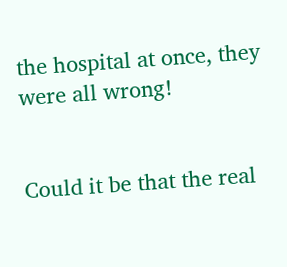the hospital at once, they were all wrong!


Could it be that the real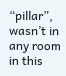“pillar”, wasn’t in any room in this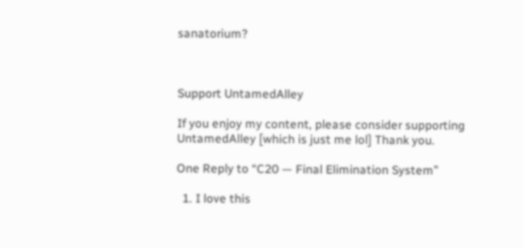sanatorium?



Support UntamedAlley

If you enjoy my content, please consider supporting UntamedAlley [which is just me lol] Thank you.

One Reply to “C20 — Final Elimination System”

  1. I love this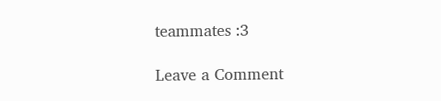teammates :3

Leave a Comment